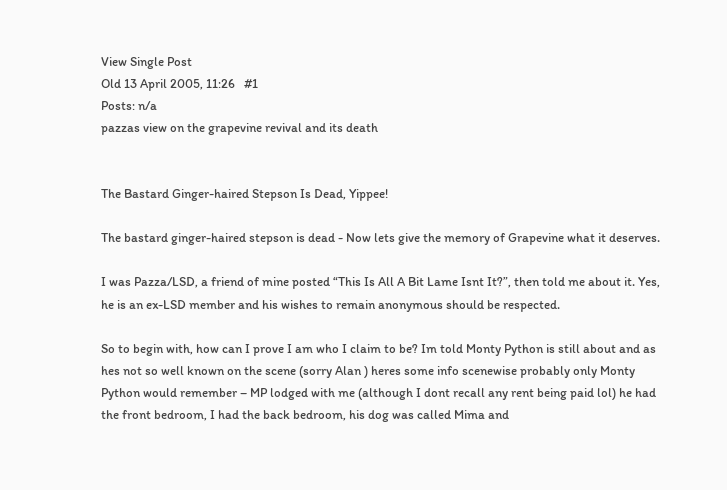View Single Post
Old 13 April 2005, 11:26   #1
Posts: n/a
pazzas view on the grapevine revival and its death


The Bastard Ginger-haired Stepson Is Dead, Yippee!

The bastard ginger-haired stepson is dead - Now lets give the memory of Grapevine what it deserves.

I was Pazza/LSD, a friend of mine posted “This Is All A Bit Lame Isnt It?”, then told me about it. Yes, he is an ex-LSD member and his wishes to remain anonymous should be respected.

So to begin with, how can I prove I am who I claim to be? Im told Monty Python is still about and as hes not so well known on the scene (sorry Alan ) heres some info scenewise probably only Monty Python would remember – MP lodged with me (although I dont recall any rent being paid lol) he had the front bedroom, I had the back bedroom, his dog was called Mima and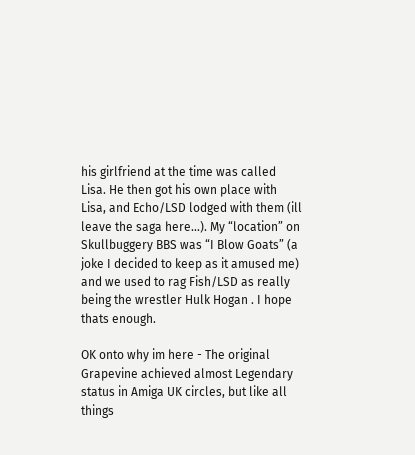his girlfriend at the time was called Lisa. He then got his own place with Lisa, and Echo/LSD lodged with them (ill leave the saga here...). My “location” on Skullbuggery BBS was “I Blow Goats” (a joke I decided to keep as it amused me) and we used to rag Fish/LSD as really being the wrestler Hulk Hogan . I hope thats enough.

OK onto why im here - The original Grapevine achieved almost Legendary status in Amiga UK circles, but like all things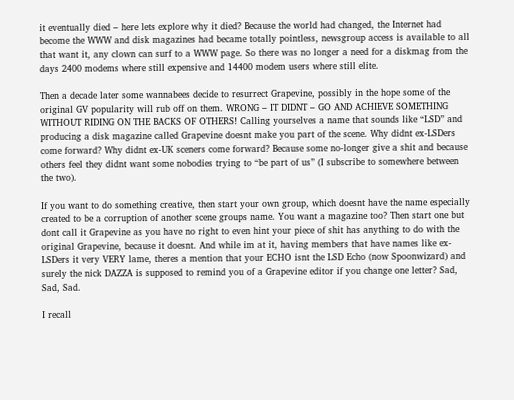it eventually died – here lets explore why it died? Because the world had changed, the Internet had become the WWW and disk magazines had became totally pointless, newsgroup access is available to all that want it, any clown can surf to a WWW page. So there was no longer a need for a diskmag from the days 2400 modems where still expensive and 14400 modem users where still elite.

Then a decade later some wannabees decide to resurrect Grapevine, possibly in the hope some of the original GV popularity will rub off on them. WRONG – IT DIDNT – GO AND ACHIEVE SOMETHING WITHOUT RIDING ON THE BACKS OF OTHERS! Calling yourselves a name that sounds like “LSD” and producing a disk magazine called Grapevine doesnt make you part of the scene. Why didnt ex-LSDers come forward? Why didnt ex-UK sceners come forward? Because some no-longer give a shit and because others feel they didnt want some nobodies trying to “be part of us” (I subscribe to somewhere between the two).

If you want to do something creative, then start your own group, which doesnt have the name especially created to be a corruption of another scene groups name. You want a magazine too? Then start one but dont call it Grapevine as you have no right to even hint your piece of shit has anything to do with the original Grapevine, because it doesnt. And while im at it, having members that have names like ex-LSDers it very VERY lame, theres a mention that your ECHO isnt the LSD Echo (now Spoonwizard) and surely the nick DAZZA is supposed to remind you of a Grapevine editor if you change one letter? Sad, Sad, Sad.

I recall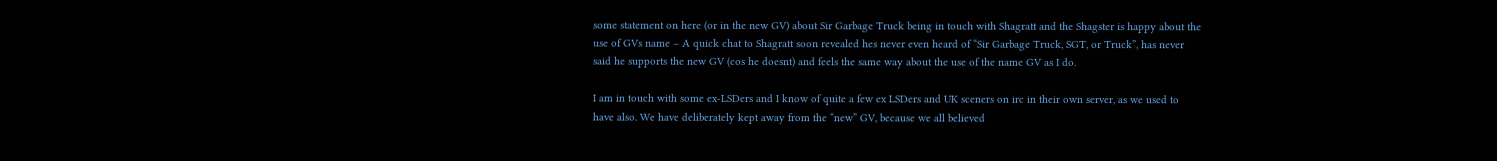some statement on here (or in the new GV) about Sir Garbage Truck being in touch with Shagratt and the Shagster is happy about the use of GVs name – A quick chat to Shagratt soon revealed hes never even heard of “Sir Garbage Truck, SGT, or Truck”, has never said he supports the new GV (cos he doesnt) and feels the same way about the use of the name GV as I do.

I am in touch with some ex-LSDers and I know of quite a few ex LSDers and UK sceners on irc in their own server, as we used to have also. We have deliberately kept away from the “new” GV, because we all believed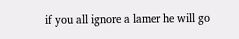if you all ignore a lamer he will go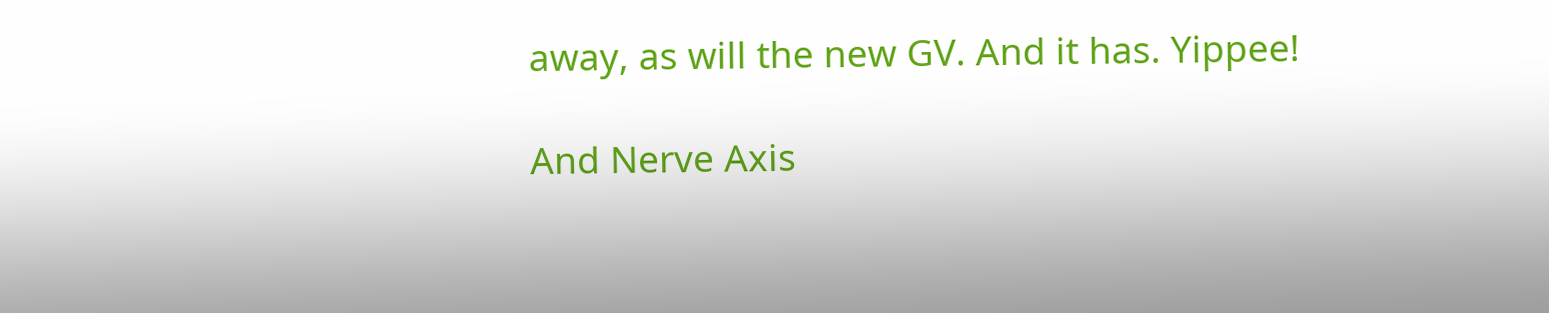away, as will the new GV. And it has. Yippee!

And Nerve Axis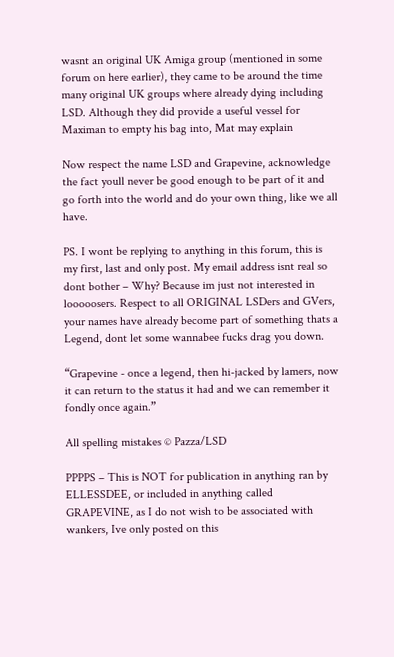wasnt an original UK Amiga group (mentioned in some forum on here earlier), they came to be around the time many original UK groups where already dying including LSD. Although they did provide a useful vessel for Maximan to empty his bag into, Mat may explain

Now respect the name LSD and Grapevine, acknowledge the fact youll never be good enough to be part of it and go forth into the world and do your own thing, like we all have.

PS. I wont be replying to anything in this forum, this is my first, last and only post. My email address isnt real so dont bother – Why? Because im just not interested in looooosers. Respect to all ORIGINAL LSDers and GVers, your names have already become part of something thats a Legend, dont let some wannabee fucks drag you down.

“Grapevine - once a legend, then hi-jacked by lamers, now it can return to the status it had and we can remember it fondly once again.”

All spelling mistakes © Pazza/LSD

PPPPS – This is NOT for publication in anything ran by ELLESSDEE, or included in anything called GRAPEVINE, as I do not wish to be associated with wankers, Ive only posted on this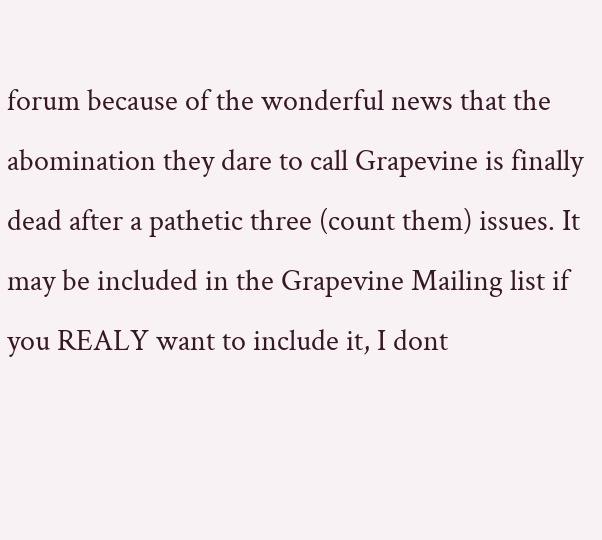forum because of the wonderful news that the abomination they dare to call Grapevine is finally dead after a pathetic three (count them) issues. It may be included in the Grapevine Mailing list if you REALY want to include it, I dont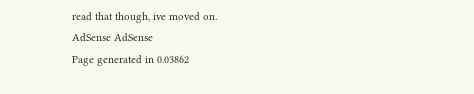read that though, ive moved on.
AdSense AdSense
Page generated in 0.03862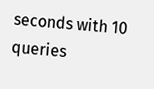seconds with 10 queries